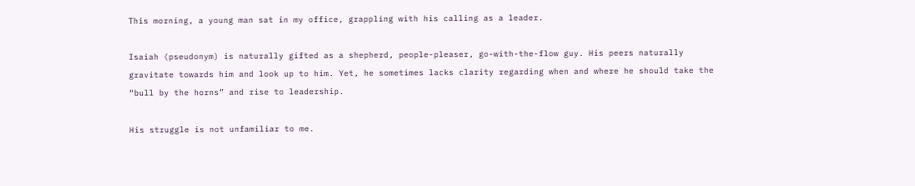This morning, a young man sat in my office, grappling with his calling as a leader.

Isaiah (pseudonym) is naturally gifted as a shepherd, people-pleaser, go-with-the-flow guy. His peers naturally gravitate towards him and look up to him. Yet, he sometimes lacks clarity regarding when and where he should take the “bull by the horns” and rise to leadership.

His struggle is not unfamiliar to me.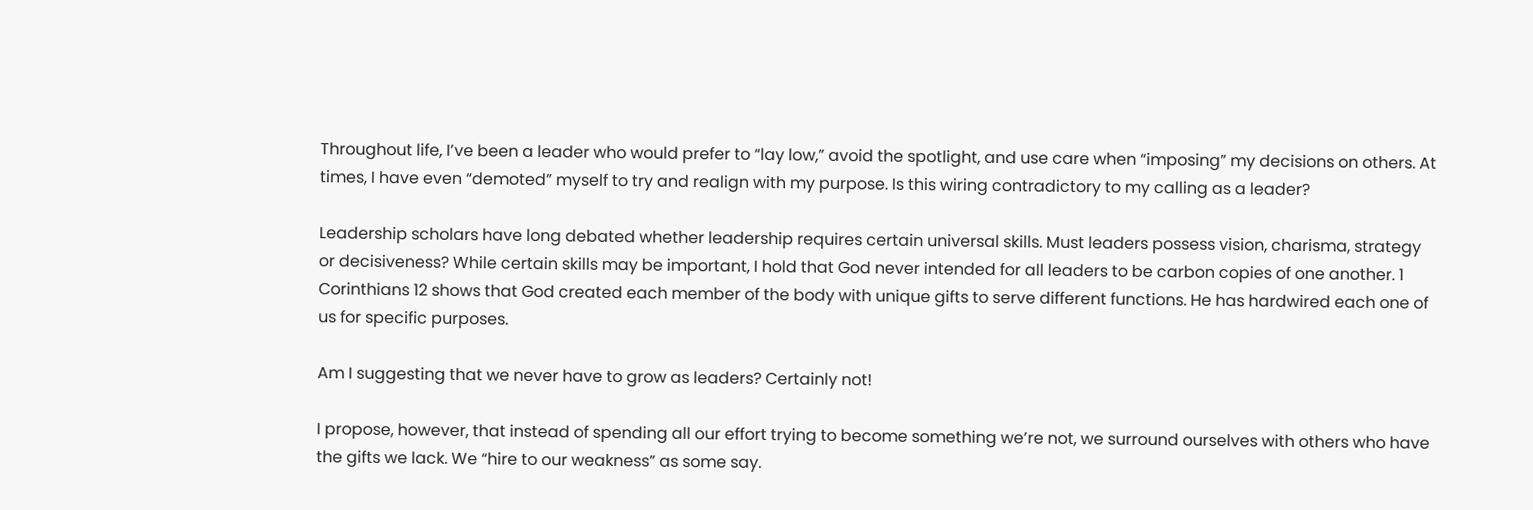Throughout life, I’ve been a leader who would prefer to “lay low,” avoid the spotlight, and use care when “imposing” my decisions on others. At times, I have even “demoted” myself to try and realign with my purpose. Is this wiring contradictory to my calling as a leader?

Leadership scholars have long debated whether leadership requires certain universal skills. Must leaders possess vision, charisma, strategy or decisiveness? While certain skills may be important, I hold that God never intended for all leaders to be carbon copies of one another. 1 Corinthians 12 shows that God created each member of the body with unique gifts to serve different functions. He has hardwired each one of us for specific purposes.

Am I suggesting that we never have to grow as leaders? Certainly not!

I propose, however, that instead of spending all our effort trying to become something we’re not, we surround ourselves with others who have the gifts we lack. We “hire to our weakness” as some say.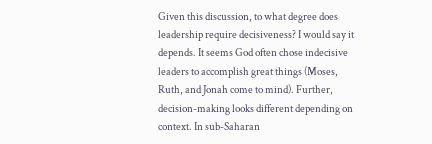Given this discussion, to what degree does leadership require decisiveness? I would say it depends. It seems God often chose indecisive leaders to accomplish great things (Moses, Ruth, and Jonah come to mind). Further, decision-making looks different depending on context. In sub-Saharan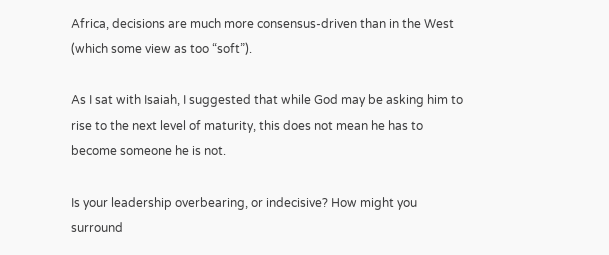Africa, decisions are much more consensus-driven than in the West (which some view as too “soft”).

As I sat with Isaiah, I suggested that while God may be asking him to rise to the next level of maturity, this does not mean he has to become someone he is not.

Is your leadership overbearing, or indecisive? How might you surround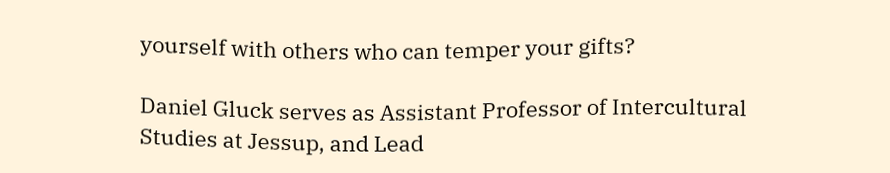yourself with others who can temper your gifts?

Daniel Gluck serves as Assistant Professor of Intercultural Studies at Jessup, and Lead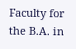Faculty for the B.A. in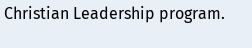Christian Leadership program.